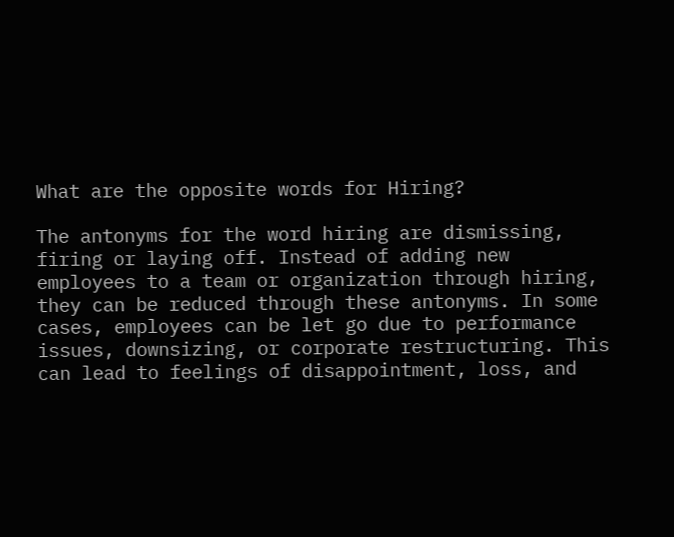What are the opposite words for Hiring?

The antonyms for the word hiring are dismissing, firing or laying off. Instead of adding new employees to a team or organization through hiring, they can be reduced through these antonyms. In some cases, employees can be let go due to performance issues, downsizing, or corporate restructuring. This can lead to feelings of disappointment, loss, and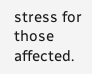stress for those affected.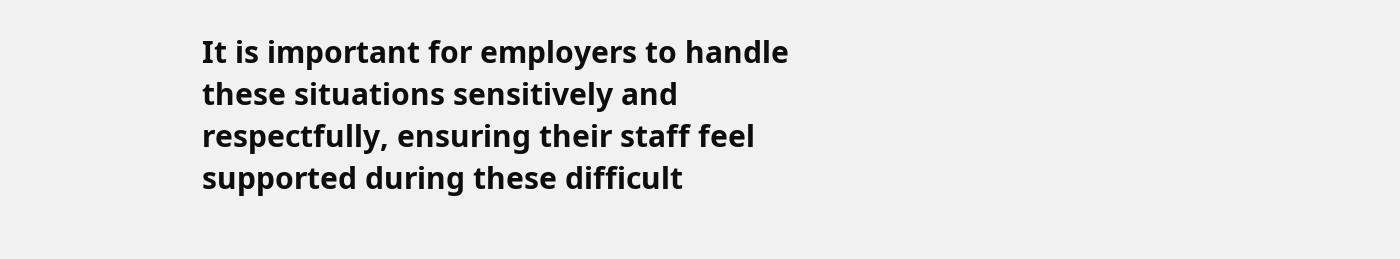It is important for employers to handle these situations sensitively and respectfully, ensuring their staff feel supported during these difficult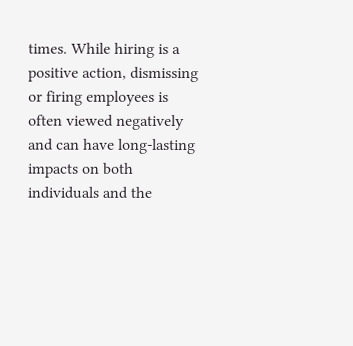times. While hiring is a positive action, dismissing or firing employees is often viewed negatively and can have long-lasting impacts on both individuals and the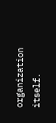organization itself.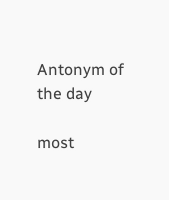Antonym of the day

most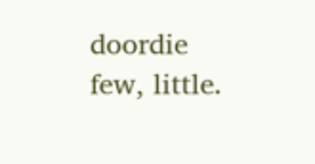doordie
few, little.